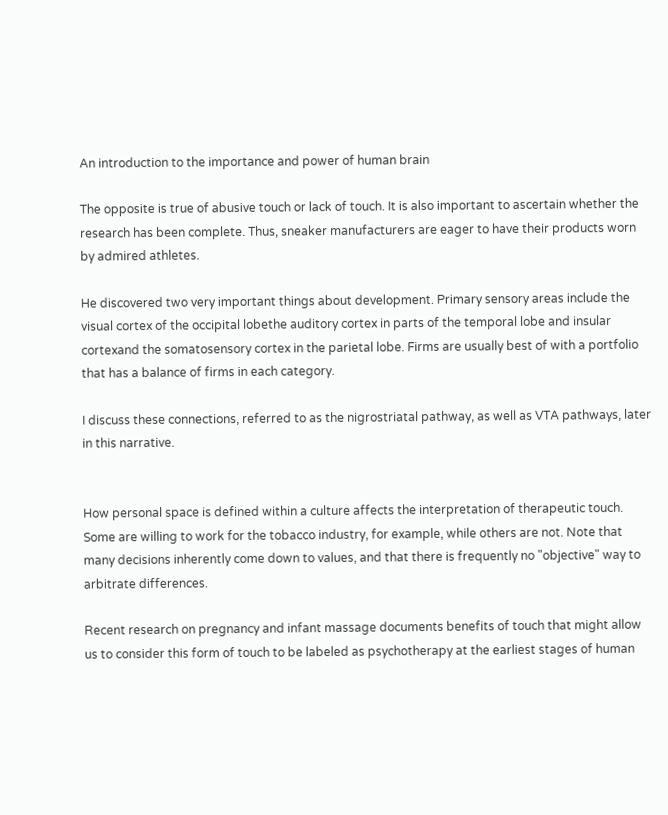An introduction to the importance and power of human brain

The opposite is true of abusive touch or lack of touch. It is also important to ascertain whether the research has been complete. Thus, sneaker manufacturers are eager to have their products worn by admired athletes.

He discovered two very important things about development. Primary sensory areas include the visual cortex of the occipital lobethe auditory cortex in parts of the temporal lobe and insular cortexand the somatosensory cortex in the parietal lobe. Firms are usually best of with a portfolio that has a balance of firms in each category.

I discuss these connections, referred to as the nigrostriatal pathway, as well as VTA pathways, later in this narrative.


How personal space is defined within a culture affects the interpretation of therapeutic touch. Some are willing to work for the tobacco industry, for example, while others are not. Note that many decisions inherently come down to values, and that there is frequently no "objective" way to arbitrate differences.

Recent research on pregnancy and infant massage documents benefits of touch that might allow us to consider this form of touch to be labeled as psychotherapy at the earliest stages of human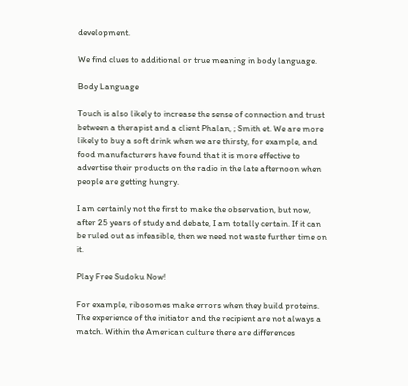development.

We find clues to additional or true meaning in body language.

Body Language

Touch is also likely to increase the sense of connection and trust between a therapist and a client Phalan, ; Smith et. We are more likely to buy a soft drink when we are thirsty, for example, and food manufacturers have found that it is more effective to advertise their products on the radio in the late afternoon when people are getting hungry.

I am certainly not the first to make the observation, but now, after 25 years of study and debate, I am totally certain. If it can be ruled out as infeasible, then we need not waste further time on it.

Play Free Sudoku Now!

For example, ribosomes make errors when they build proteins. The experience of the initiator and the recipient are not always a match. Within the American culture there are differences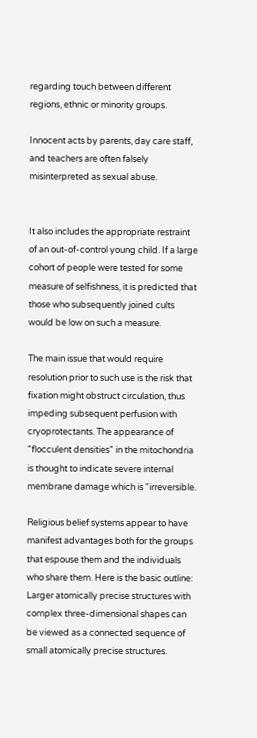regarding touch between different regions, ethnic or minority groups.

Innocent acts by parents, day care staff, and teachers are often falsely misinterpreted as sexual abuse.


It also includes the appropriate restraint of an out-of-control young child. If a large cohort of people were tested for some measure of selfishness, it is predicted that those who subsequently joined cults would be low on such a measure.

The main issue that would require resolution prior to such use is the risk that fixation might obstruct circulation, thus impeding subsequent perfusion with cryoprotectants. The appearance of "flocculent densities" in the mitochondria is thought to indicate severe internal membrane damage which is "irreversible.

Religious belief systems appear to have manifest advantages both for the groups that espouse them and the individuals who share them. Here is the basic outline: Larger atomically precise structures with complex three-dimensional shapes can be viewed as a connected sequence of small atomically precise structures.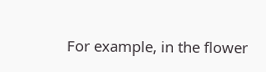For example, in the flower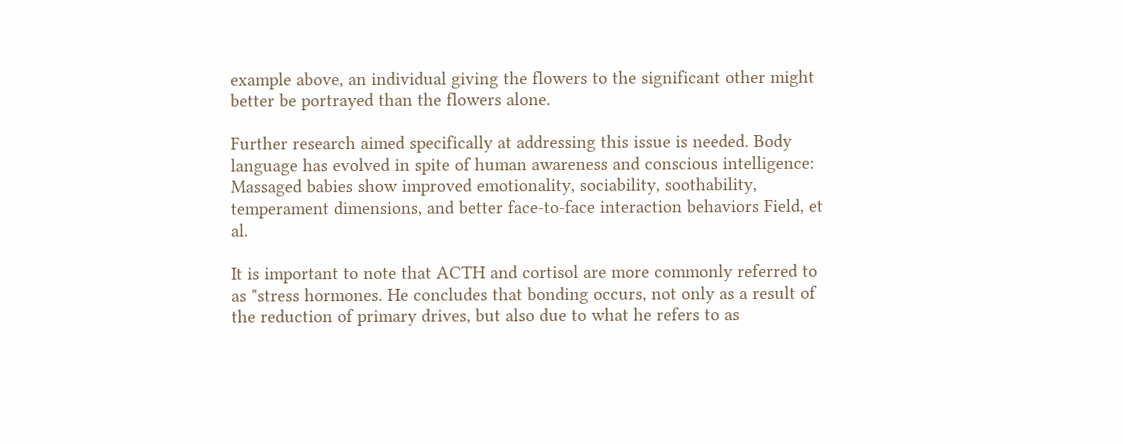example above, an individual giving the flowers to the significant other might better be portrayed than the flowers alone.

Further research aimed specifically at addressing this issue is needed. Body language has evolved in spite of human awareness and conscious intelligence: Massaged babies show improved emotionality, sociability, soothability, temperament dimensions, and better face-to-face interaction behaviors Field, et al.

It is important to note that ACTH and cortisol are more commonly referred to as "stress hormones. He concludes that bonding occurs, not only as a result of the reduction of primary drives, but also due to what he refers to as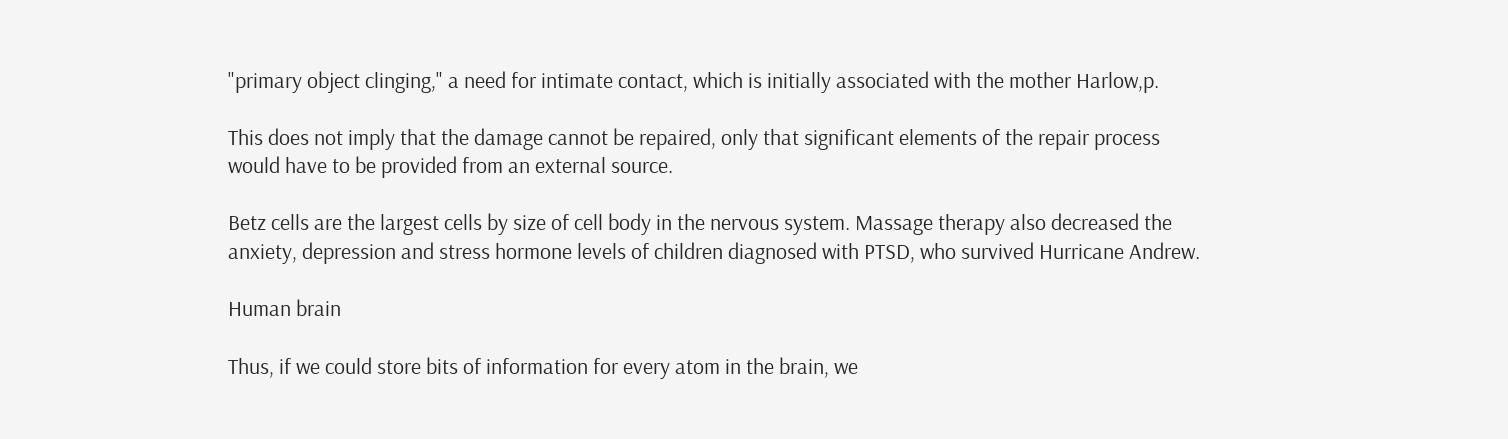"primary object clinging," a need for intimate contact, which is initially associated with the mother Harlow,p.

This does not imply that the damage cannot be repaired, only that significant elements of the repair process would have to be provided from an external source.

Betz cells are the largest cells by size of cell body in the nervous system. Massage therapy also decreased the anxiety, depression and stress hormone levels of children diagnosed with PTSD, who survived Hurricane Andrew.

Human brain

Thus, if we could store bits of information for every atom in the brain, we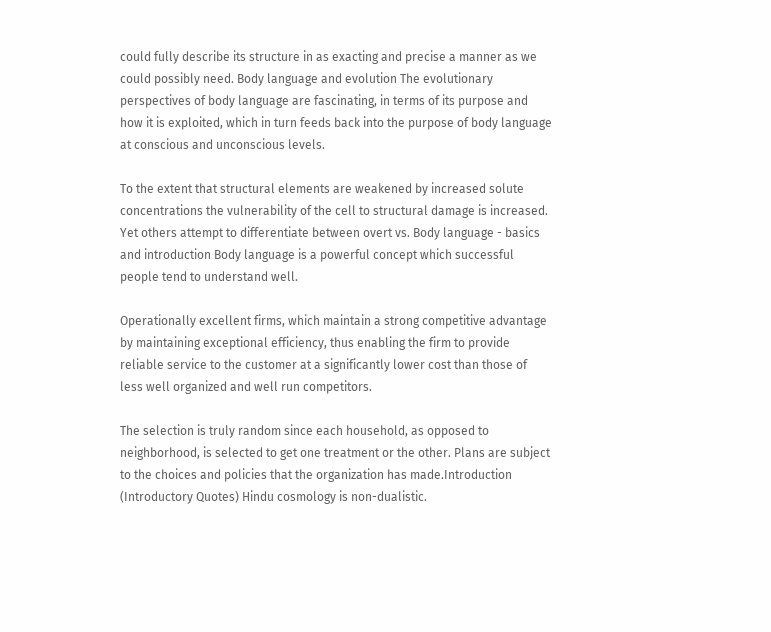could fully describe its structure in as exacting and precise a manner as we could possibly need. Body language and evolution The evolutionary perspectives of body language are fascinating, in terms of its purpose and how it is exploited, which in turn feeds back into the purpose of body language at conscious and unconscious levels.

To the extent that structural elements are weakened by increased solute concentrations the vulnerability of the cell to structural damage is increased. Yet others attempt to differentiate between overt vs. Body language - basics and introduction Body language is a powerful concept which successful people tend to understand well.

Operationally excellent firms, which maintain a strong competitive advantage by maintaining exceptional efficiency, thus enabling the firm to provide reliable service to the customer at a significantly lower cost than those of less well organized and well run competitors.

The selection is truly random since each household, as opposed to neighborhood, is selected to get one treatment or the other. Plans are subject to the choices and policies that the organization has made.Introduction (Introductory Quotes) Hindu cosmology is non-dualistic.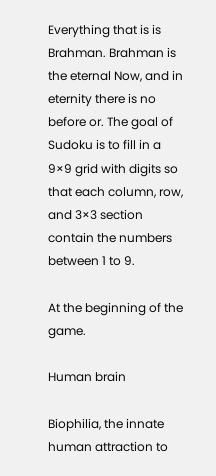Everything that is is Brahman. Brahman is the eternal Now, and in eternity there is no before or. The goal of Sudoku is to fill in a 9×9 grid with digits so that each column, row, and 3×3 section contain the numbers between 1 to 9.

At the beginning of the game.

Human brain

Biophilia, the innate human attraction to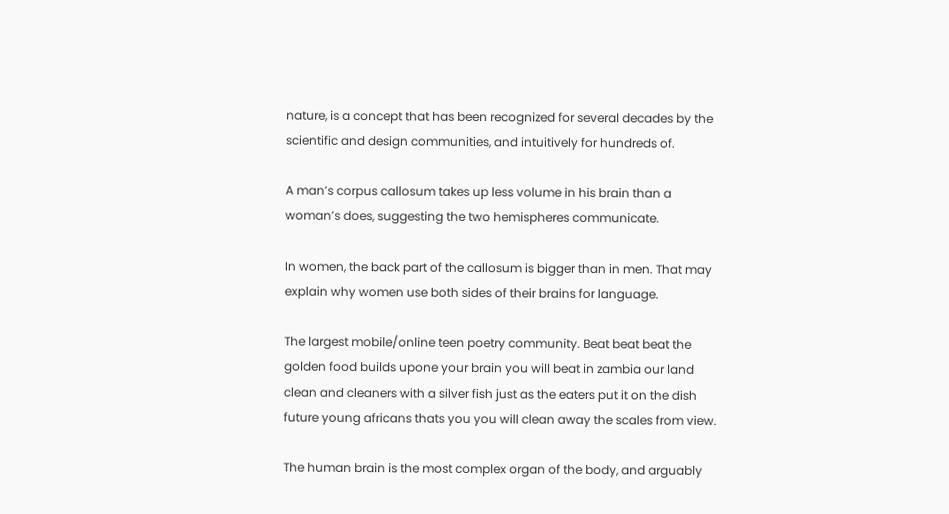nature, is a concept that has been recognized for several decades by the scientific and design communities, and intuitively for hundreds of.

A man’s corpus callosum takes up less volume in his brain than a woman’s does, suggesting the two hemispheres communicate.

In women, the back part of the callosum is bigger than in men. That may explain why women use both sides of their brains for language.

The largest mobile/online teen poetry community. Beat beat beat the golden food builds upone your brain you will beat in zambia our land clean and cleaners with a silver fish just as the eaters put it on the dish future young africans thats you you will clean away the scales from view.

The human brain is the most complex organ of the body, and arguably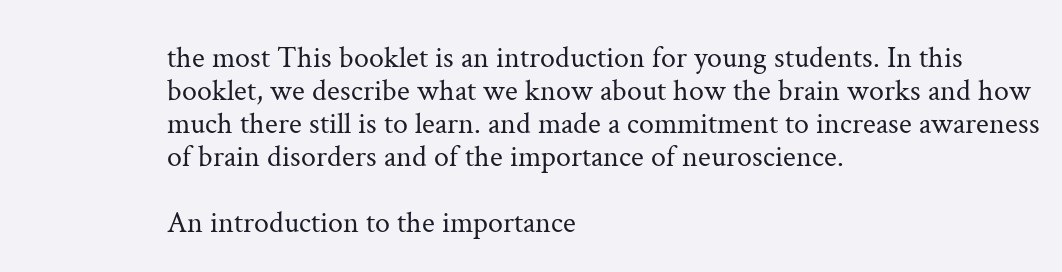the most This booklet is an introduction for young students. In this booklet, we describe what we know about how the brain works and how much there still is to learn. and made a commitment to increase awareness of brain disorders and of the importance of neuroscience.

An introduction to the importance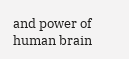and power of human brain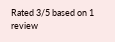Rated 3/5 based on 1 review